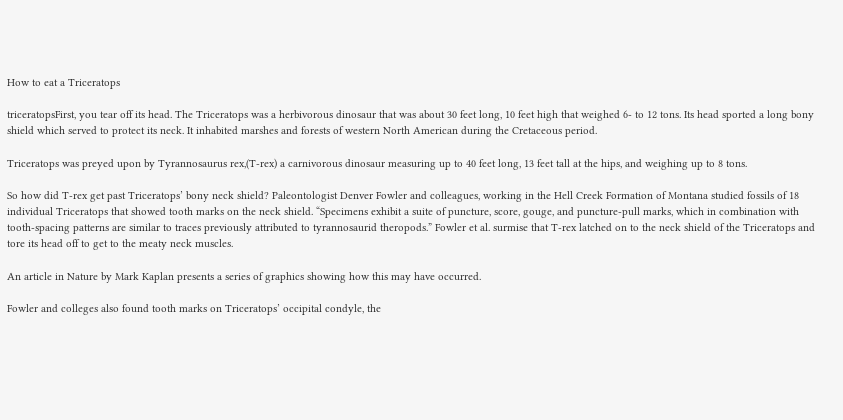How to eat a Triceratops

triceratopsFirst, you tear off its head. The Triceratops was a herbivorous dinosaur that was about 30 feet long, 10 feet high that weighed 6- to 12 tons. Its head sported a long bony shield which served to protect its neck. It inhabited marshes and forests of western North American during the Cretaceous period.

Triceratops was preyed upon by Tyrannosaurus rex,(T-rex) a carnivorous dinosaur measuring up to 40 feet long, 13 feet tall at the hips, and weighing up to 8 tons.

So how did T-rex get past Triceratops’ bony neck shield? Paleontologist Denver Fowler and colleagues, working in the Hell Creek Formation of Montana studied fossils of 18 individual Triceratops that showed tooth marks on the neck shield. “Specimens exhibit a suite of puncture, score, gouge, and puncture-pull marks, which in combination with tooth-spacing patterns are similar to traces previously attributed to tyrannosaurid theropods.” Fowler et al. surmise that T-rex latched on to the neck shield of the Triceratops and tore its head off to get to the meaty neck muscles.

An article in Nature by Mark Kaplan presents a series of graphics showing how this may have occurred.

Fowler and colleges also found tooth marks on Triceratops’ occipital condyle, the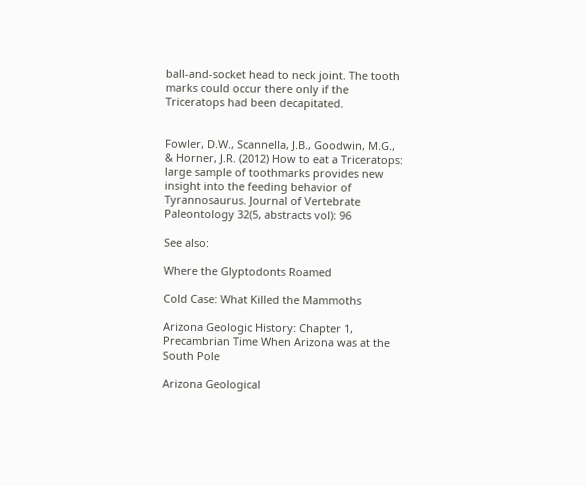ball-and-socket head to neck joint. The tooth marks could occur there only if the Triceratops had been decapitated.


Fowler, D.W., Scannella, J.B., Goodwin, M.G., & Horner, J.R. (2012) How to eat a Triceratops: large sample of toothmarks provides new insight into the feeding behavior of Tyrannosaurus. Journal of Vertebrate Paleontology 32(5, abstracts vol): 96

See also:

Where the Glyptodonts Roamed

Cold Case: What Killed the Mammoths

Arizona Geologic History: Chapter 1, Precambrian Time When Arizona was at the South Pole

Arizona Geological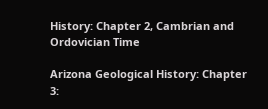History: Chapter 2, Cambrian and Ordovician Time

Arizona Geological History: Chapter 3: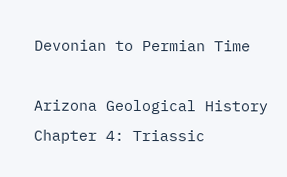Devonian to Permian Time

Arizona Geological History Chapter 4: Triassic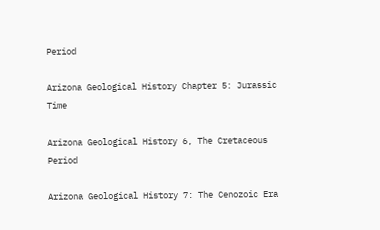Period

Arizona Geological History Chapter 5: Jurassic Time

Arizona Geological History 6, The Cretaceous Period

Arizona Geological History 7: The Cenozoic Era